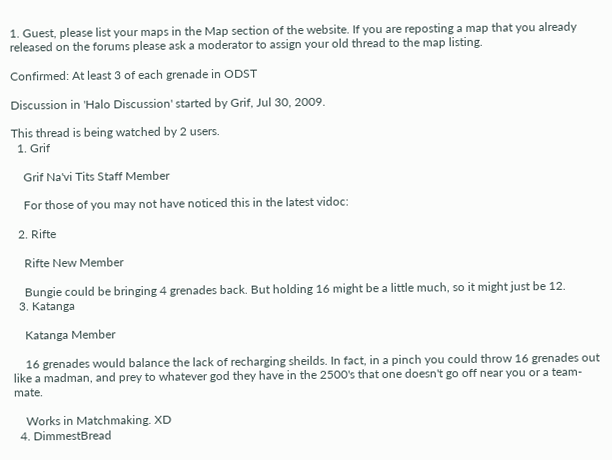1. Guest, please list your maps in the Map section of the website. If you are reposting a map that you already released on the forums please ask a moderator to assign your old thread to the map listing.

Confirmed: At least 3 of each grenade in ODST

Discussion in 'Halo Discussion' started by Grif, Jul 30, 2009.

This thread is being watched by 2 users.
  1. Grif

    Grif Na'vi Tits Staff Member

    For those of you may not have noticed this in the latest vidoc:

  2. Rifte

    Rifte New Member

    Bungie could be bringing 4 grenades back. But holding 16 might be a little much, so it might just be 12.
  3. Katanga

    Katanga Member

    16 grenades would balance the lack of recharging sheilds. In fact, in a pinch you could throw 16 grenades out like a madman, and prey to whatever god they have in the 2500's that one doesn't go off near you or a team-mate.

    Works in Matchmaking. XD
  4. DimmestBread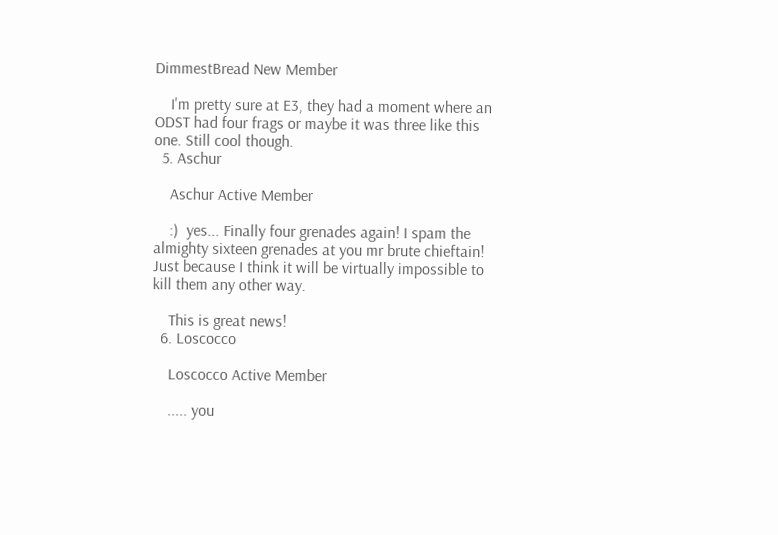DimmestBread New Member

    I'm pretty sure at E3, they had a moment where an ODST had four frags or maybe it was three like this one. Still cool though.
  5. Aschur

    Aschur Active Member

    :)  yes... Finally four grenades again! I spam the almighty sixteen grenades at you mr brute chieftain! Just because I think it will be virtually impossible to kill them any other way.

    This is great news!
  6. Loscocco

    Loscocco Active Member

    ..... you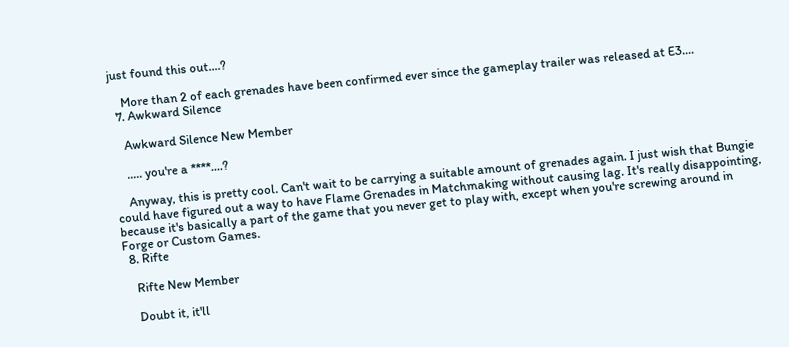just found this out....?

    More than 2 of each grenades have been confirmed ever since the gameplay trailer was released at E3....
  7. Awkward Silence

    Awkward Silence New Member

    ..... you're a ****....?

    Anyway, this is pretty cool. Can't wait to be carrying a suitable amount of grenades again. I just wish that Bungie could have figured out a way to have Flame Grenades in Matchmaking without causing lag. It's really disappointing, because it's basically a part of the game that you never get to play with, except when you're screwing around in Forge or Custom Games.
  8. Rifte

    Rifte New Member

    Doubt it, it'll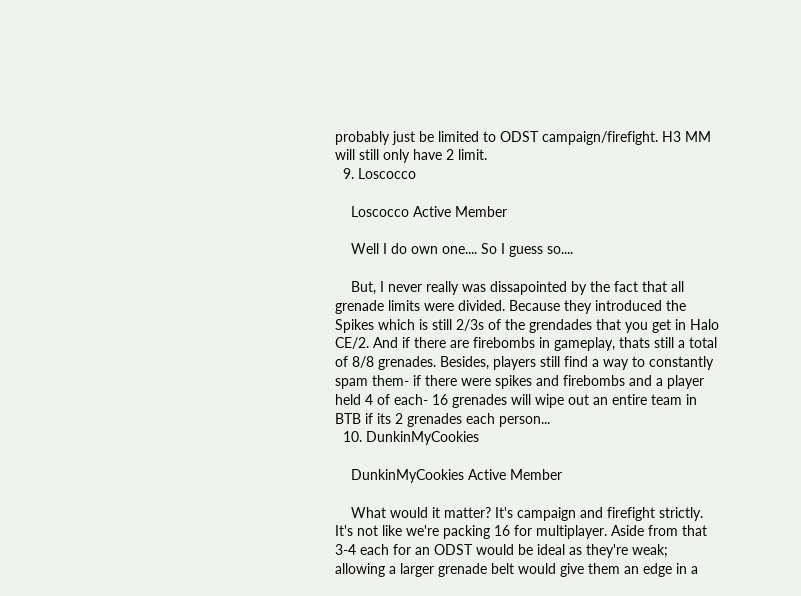probably just be limited to ODST campaign/firefight. H3 MM will still only have 2 limit.
  9. Loscocco

    Loscocco Active Member

    Well I do own one.... So I guess so....

    But, I never really was dissapointed by the fact that all grenade limits were divided. Because they introduced the Spikes which is still 2/3s of the grendades that you get in Halo CE/2. And if there are firebombs in gameplay, thats still a total of 8/8 grenades. Besides, players still find a way to constantly spam them- if there were spikes and firebombs and a player held 4 of each- 16 grenades will wipe out an entire team in BTB if its 2 grenades each person...
  10. DunkinMyCookies

    DunkinMyCookies Active Member

    What would it matter? It's campaign and firefight strictly. It's not like we're packing 16 for multiplayer. Aside from that 3-4 each for an ODST would be ideal as they're weak; allowing a larger grenade belt would give them an edge in a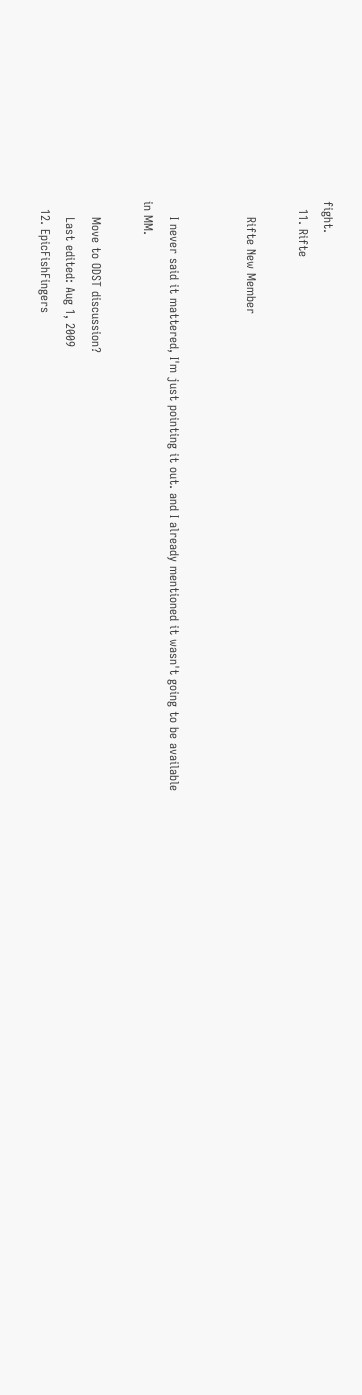fight.
  11. Rifte

    Rifte New Member


    I never said it mattered, I'm just pointing it out. and I already mentioned it wasn't going to be available in MM.

    Move to ODST discussion?
    Last edited: Aug 1, 2009
  12. EpicFishFingers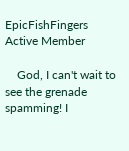EpicFishFingers Active Member

    God, I can't wait to see the grenade spamming! I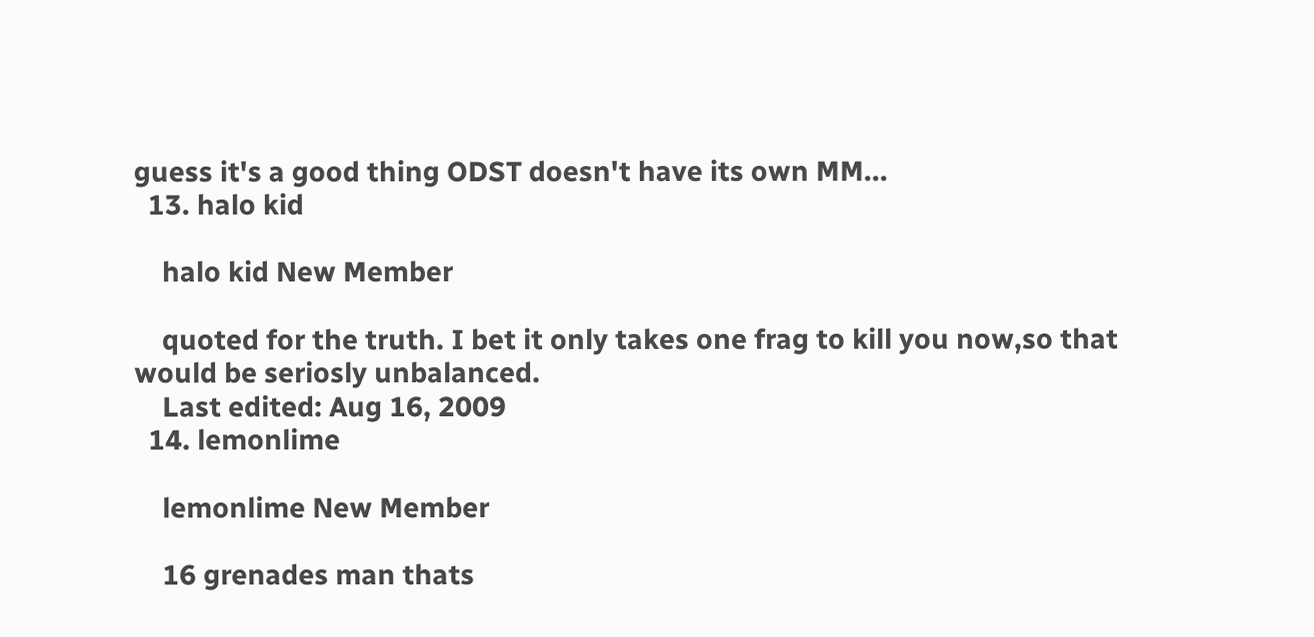guess it's a good thing ODST doesn't have its own MM...
  13. halo kid

    halo kid New Member

    quoted for the truth. I bet it only takes one frag to kill you now,so that would be seriosly unbalanced.
    Last edited: Aug 16, 2009
  14. lemonlime

    lemonlime New Member

    16 grenades man thats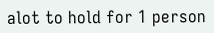alot to hold for 1 person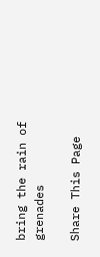bring the rain of grenades

Share This Page